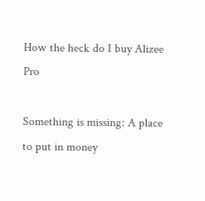How the heck do I buy Alizee Pro

Something is missing: A place to put in money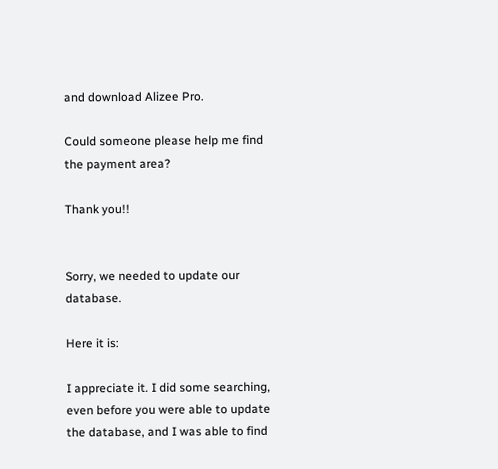and download Alizee Pro.

Could someone please help me find the payment area?

Thank you!!


Sorry, we needed to update our database.

Here it is:

I appreciate it. I did some searching, even before you were able to update the database, and I was able to find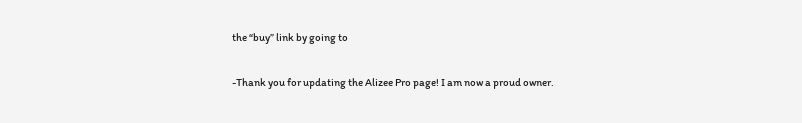the “buy” link by going to

-Thank you for updating the Alizee Pro page! I am now a proud owner.